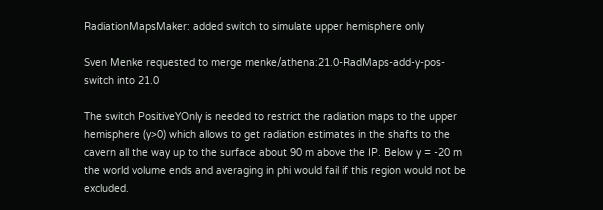RadiationMapsMaker: added switch to simulate upper hemisphere only

Sven Menke requested to merge menke/athena:21.0-RadMaps-add-y-pos-switch into 21.0

The switch PositiveYOnly is needed to restrict the radiation maps to the upper hemisphere (y>0) which allows to get radiation estimates in the shafts to the cavern all the way up to the surface about 90 m above the IP. Below y = -20 m the world volume ends and averaging in phi would fail if this region would not be excluded.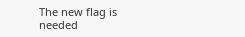The new flag is needed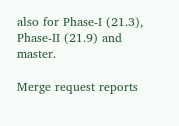also for Phase-I (21.3), Phase-II (21.9) and master.

Merge request reports